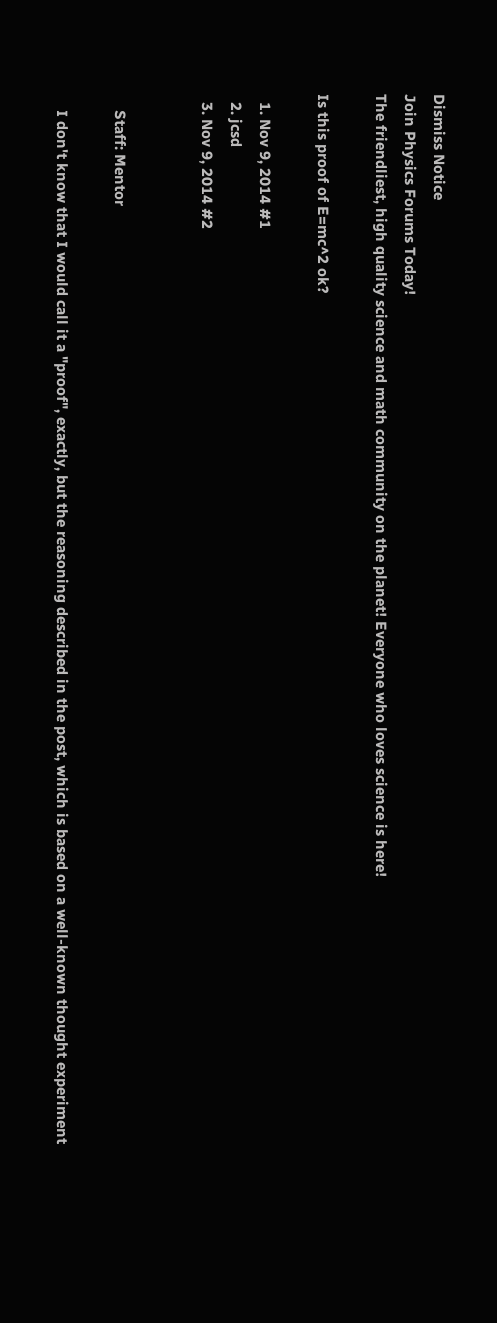Dismiss Notice
Join Physics Forums Today!
The friendliest, high quality science and math community on the planet! Everyone who loves science is here!

Is this proof of E=mc^2 ok?

  1. Nov 9, 2014 #1
  2. jcsd
  3. Nov 9, 2014 #2


    Staff: Mentor

    I don't know that I would call it a "proof", exactly, but the reasoning described in the post, which is based on a well-known thought experiment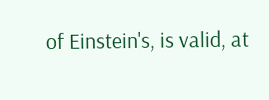of Einstein's, is valid, at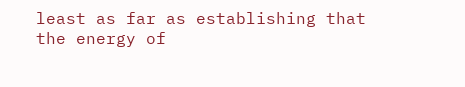least as far as establishing that the energy of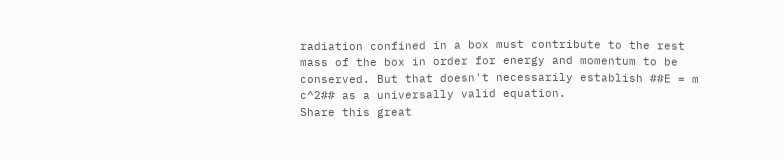radiation confined in a box must contribute to the rest mass of the box in order for energy and momentum to be conserved. But that doesn't necessarily establish ##E = m c^2## as a universally valid equation.
Share this great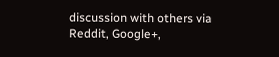discussion with others via Reddit, Google+,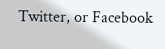Twitter, or Facebook